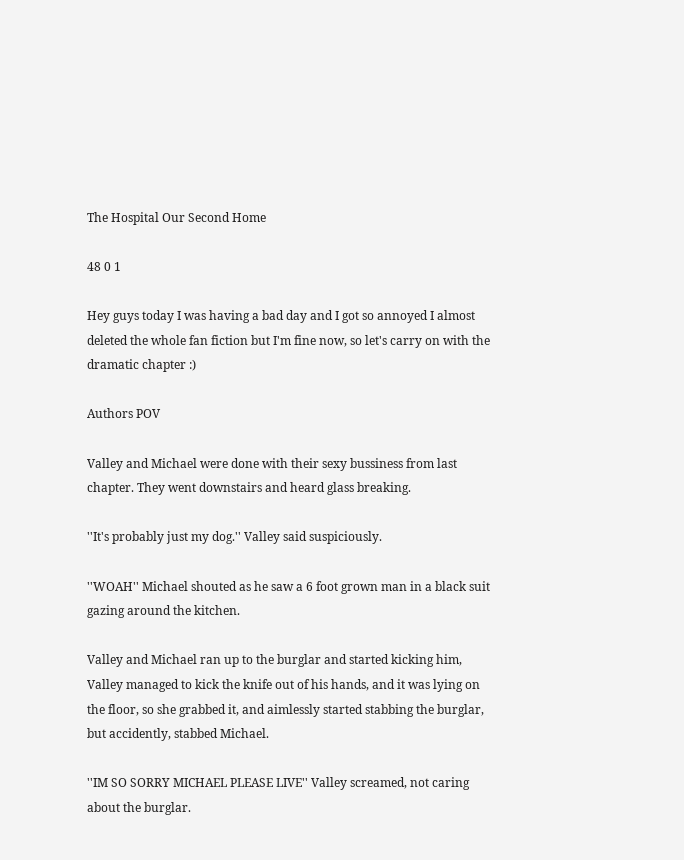The Hospital Our Second Home

48 0 1

Hey guys today I was having a bad day and I got so annoyed I almost deleted the whole fan fiction but I'm fine now, so let's carry on with the dramatic chapter :)

Authors POV

Valley and Michael were done with their sexy bussiness from last chapter. They went downstairs and heard glass breaking.

''It's probably just my dog.'' Valley said suspiciously.

''WOAH'' Michael shouted as he saw a 6 foot grown man in a black suit gazing around the kitchen.

Valley and Michael ran up to the burglar and started kicking him, Valley managed to kick the knife out of his hands, and it was lying on the floor, so she grabbed it, and aimlessly started stabbing the burglar, but accidently, stabbed Michael.

''IM SO SORRY MICHAEL PLEASE LIVE'' Valley screamed, not caring about the burglar.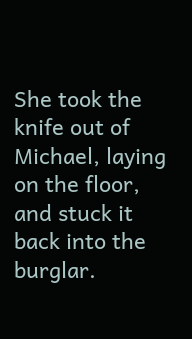She took the knife out of Michael, laying on the floor, and stuck it back into the burglar.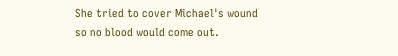She tried to cover Michael's wound so no blood would come out.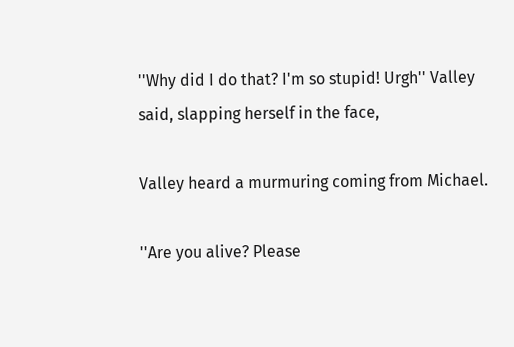''Why did I do that? I'm so stupid! Urgh'' Valley said, slapping herself in the face,

Valley heard a murmuring coming from Michael.

''Are you alive? Please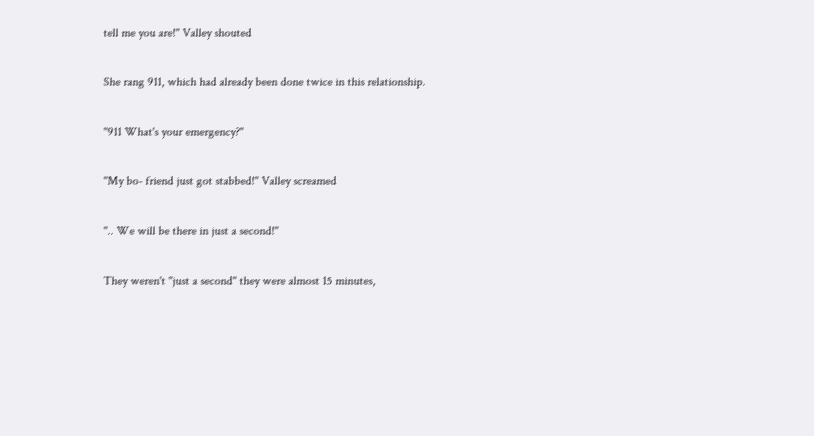tell me you are!'' Valley shouted

She rang 911, which had already been done twice in this relationship.

''911 What's your emergency?''

''My bo- friend just got stabbed!'' Valley screamed

''.. We will be there in just a second!''

They weren't ''just a second'' they were almost 15 minutes,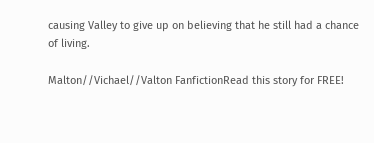causing Valley to give up on believing that he still had a chance of living.

Malton//Vichael//Valton FanfictionRead this story for FREE!